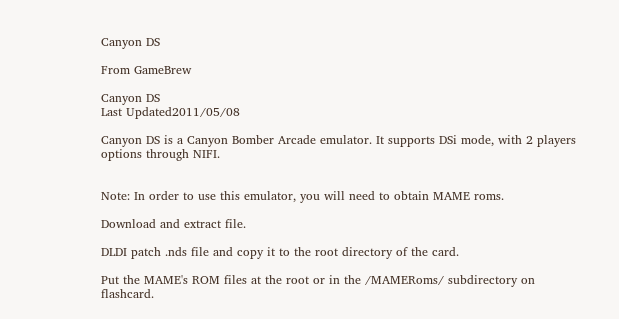Canyon DS

From GameBrew

Canyon DS
Last Updated2011/05/08

Canyon DS is a Canyon Bomber Arcade emulator. It supports DSi mode, with 2 players options through NIFI.


Note: In order to use this emulator, you will need to obtain MAME roms.

Download and extract file.

DLDI patch .nds file and copy it to the root directory of the card.

Put the MAME's ROM files at the root or in the /MAMERoms/ subdirectory on flashcard.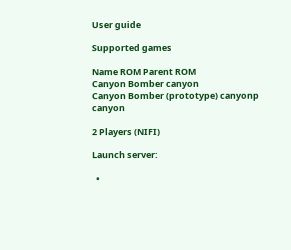User guide

Supported games

Name ROM Parent ROM
Canyon Bomber canyon
Canyon Bomber (prototype) canyonp canyon

2 Players (NIFI)

Launch server:

  •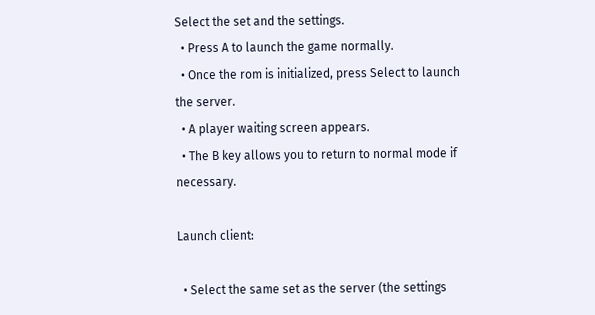Select the set and the settings.
  • Press A to launch the game normally.
  • Once the rom is initialized, press Select to launch the server.
  • A player waiting screen appears.
  • The B key allows you to return to normal mode if necessary.

Launch client:

  • Select the same set as the server (the settings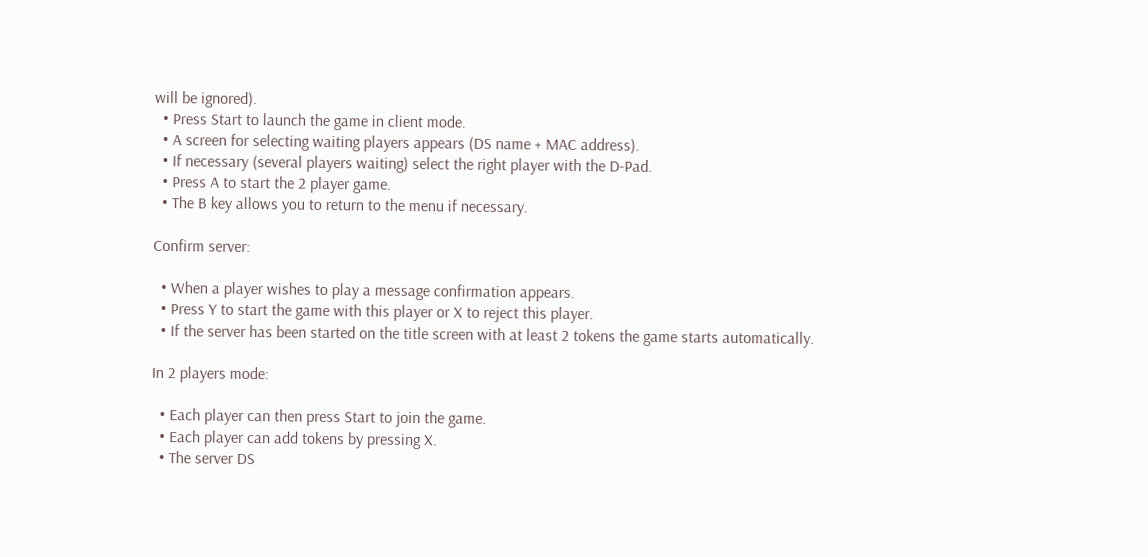will be ignored).
  • Press Start to launch the game in client mode.
  • A screen for selecting waiting players appears (DS name + MAC address).
  • If necessary (several players waiting) select the right player with the D-Pad.
  • Press A to start the 2 player game.
  • The B key allows you to return to the menu if necessary.

Confirm server:

  • When a player wishes to play a message confirmation appears.
  • Press Y to start the game with this player or X to reject this player.
  • If the server has been started on the title screen with at least 2 tokens the game starts automatically.

In 2 players mode:

  • Each player can then press Start to join the game.
  • Each player can add tokens by pressing X.
  • The server DS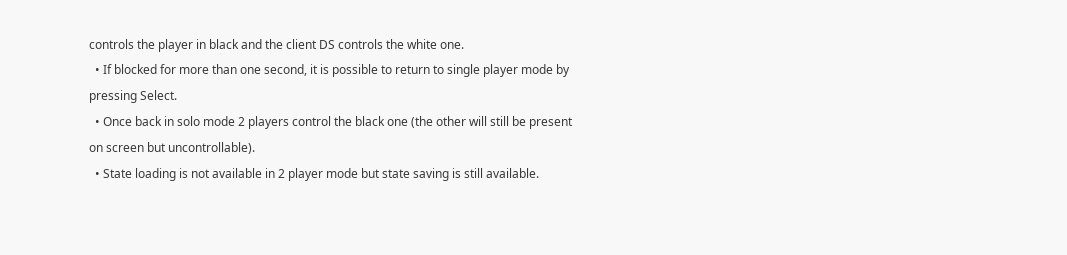controls the player in black and the client DS controls the white one.
  • If blocked for more than one second, it is possible to return to single player mode by pressing Select.
  • Once back in solo mode 2 players control the black one (the other will still be present on screen but uncontrollable).
  • State loading is not available in 2 player mode but state saving is still available.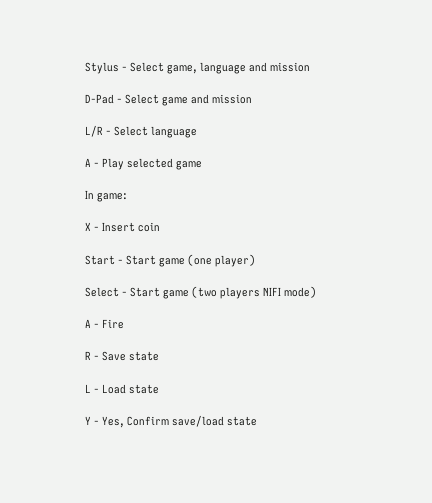Stylus - Select game, language and mission

D-Pad - Select game and mission

L/R - Select language

A - Play selected game

In game:

X - Insert coin

Start - Start game (one player)

Select - Start game (two players NIFI mode)

A - Fire

R - Save state

L - Load state

Y - Yes, Confirm save/load state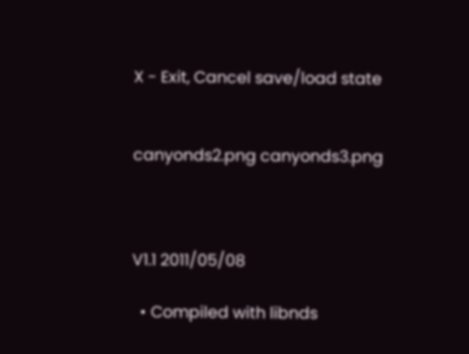X - Exit, Cancel save/load state


canyonds2.png canyonds3.png



V1.1 2011/05/08

  • Compiled with libnds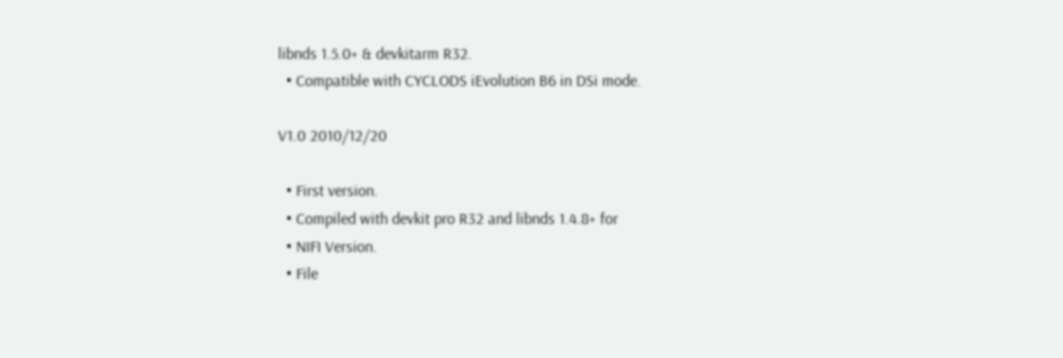libnds 1.5.0+ & devkitarm R32.
  • Compatible with CYCLODS iEvolution B6 in DSi mode.

V1.0 2010/12/20

  • First version.
  • Compiled with devkit pro R32 and libnds 1.4.8+ for
  • NIFI Version.
  • File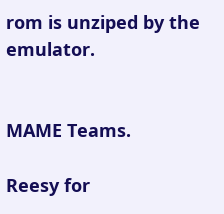rom is unziped by the emulator.


MAME Teams.

Reesy for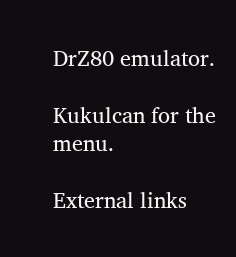DrZ80 emulator.

Kukulcan for the menu.

External links